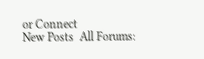or Connect
New Posts  All Forums: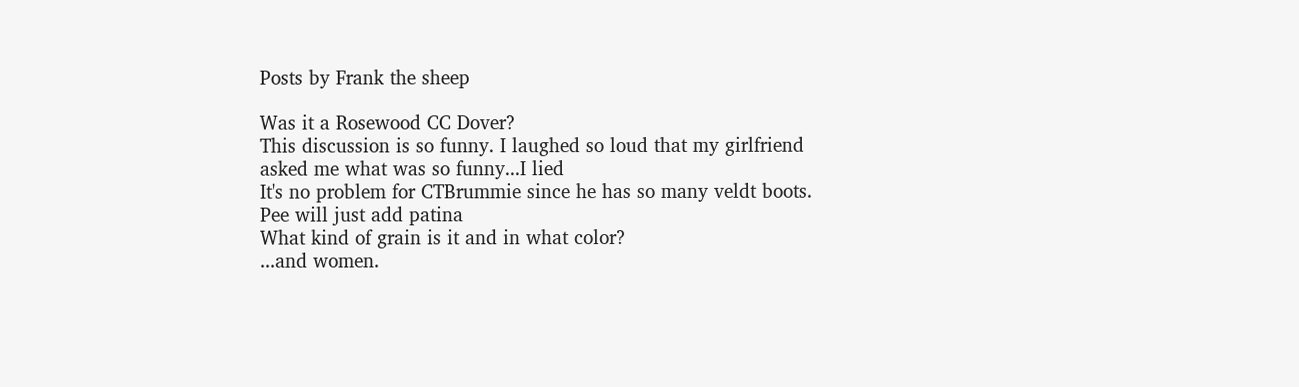Posts by Frank the sheep

Was it a Rosewood CC Dover?
This discussion is so funny. I laughed so loud that my girlfriend asked me what was so funny...I lied
It's no problem for CTBrummie since he has so many veldt boots. Pee will just add patina
What kind of grain is it and in what color?
...and women.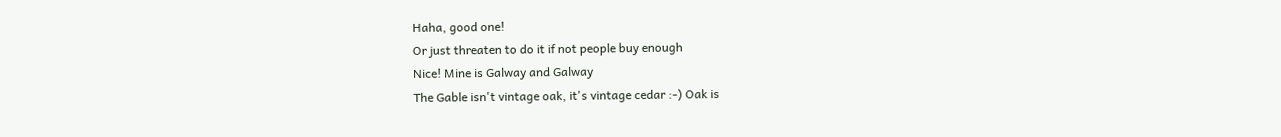Haha, good one!
Or just threaten to do it if not people buy enough
Nice! Mine is Galway and Galway
The Gable isn't vintage oak, it's vintage cedar :-) Oak is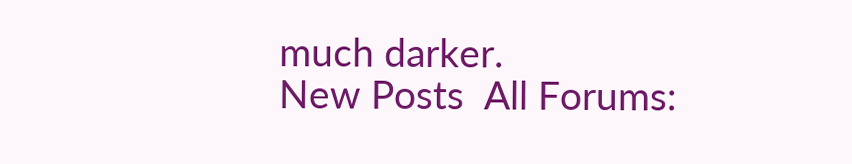much darker.
New Posts  All Forums: